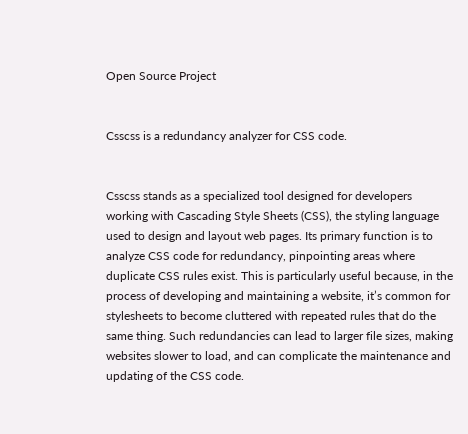Open Source Project


Csscss is a redundancy analyzer for CSS code.


Csscss stands as a specialized tool designed for developers working with Cascading Style Sheets (CSS), the styling language used to design and layout web pages. Its primary function is to analyze CSS code for redundancy, pinpointing areas where duplicate CSS rules exist. This is particularly useful because, in the process of developing and maintaining a website, it’s common for stylesheets to become cluttered with repeated rules that do the same thing. Such redundancies can lead to larger file sizes, making websites slower to load, and can complicate the maintenance and updating of the CSS code.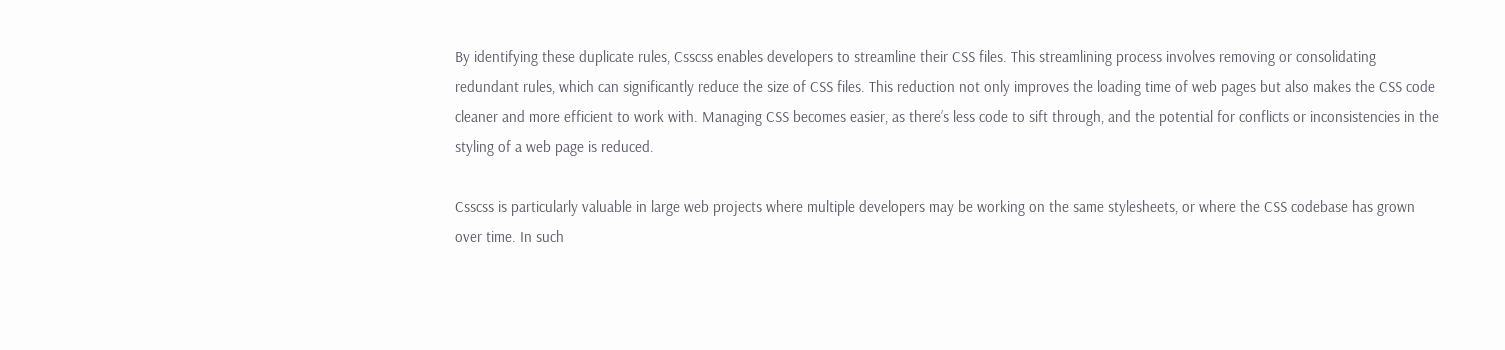By identifying these duplicate rules, Csscss enables developers to streamline their CSS files. This streamlining process involves removing or consolidating redundant rules, which can significantly reduce the size of CSS files. This reduction not only improves the loading time of web pages but also makes the CSS code cleaner and more efficient to work with. Managing CSS becomes easier, as there’s less code to sift through, and the potential for conflicts or inconsistencies in the styling of a web page is reduced.

Csscss is particularly valuable in large web projects where multiple developers may be working on the same stylesheets, or where the CSS codebase has grown over time. In such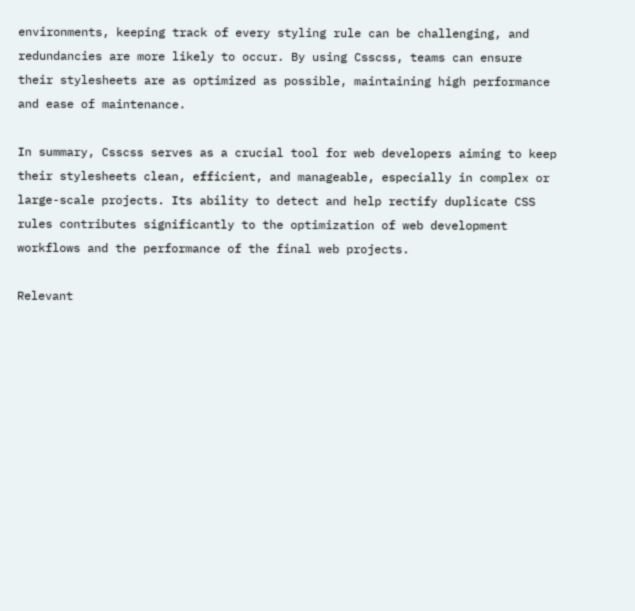environments, keeping track of every styling rule can be challenging, and redundancies are more likely to occur. By using Csscss, teams can ensure their stylesheets are as optimized as possible, maintaining high performance and ease of maintenance.

In summary, Csscss serves as a crucial tool for web developers aiming to keep their stylesheets clean, efficient, and manageable, especially in complex or large-scale projects. Its ability to detect and help rectify duplicate CSS rules contributes significantly to the optimization of web development workflows and the performance of the final web projects.

Relevant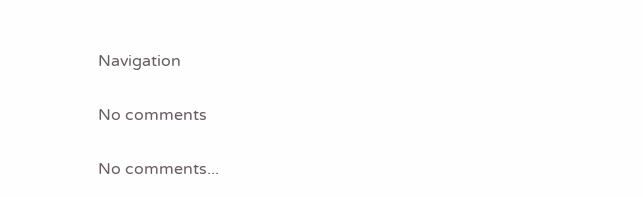Navigation

No comments

No comments...